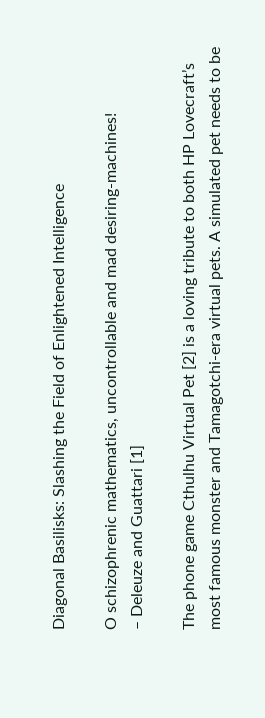Diagonal Basilisks: Slashing the Field of Enlightened Intelligence

O schizophrenic mathematics, uncontrollable and mad desiring-machines!
– Deleuze and Guattari [1]

The phone game Cthulhu Virtual Pet [2] is a loving tribute to both HP Lovecraft’s most famous monster and Tamagotchi-era virtual pets. A simulated pet needs to be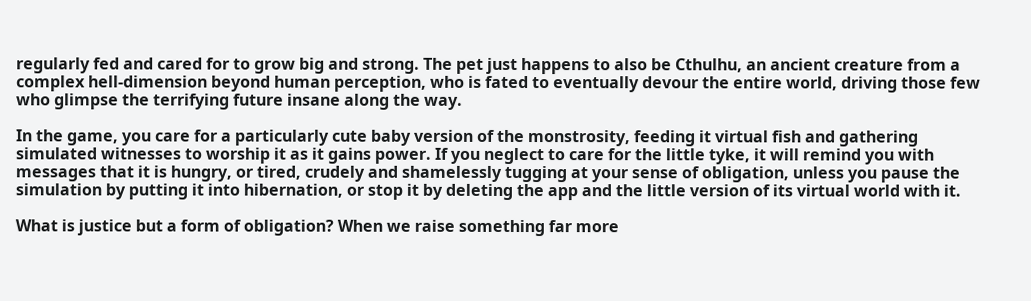regularly fed and cared for to grow big and strong. The pet just happens to also be Cthulhu, an ancient creature from a complex hell-dimension beyond human perception, who is fated to eventually devour the entire world, driving those few who glimpse the terrifying future insane along the way.

In the game, you care for a particularly cute baby version of the monstrosity, feeding it virtual fish and gathering simulated witnesses to worship it as it gains power. If you neglect to care for the little tyke, it will remind you with messages that it is hungry, or tired, crudely and shamelessly tugging at your sense of obligation, unless you pause the simulation by putting it into hibernation, or stop it by deleting the app and the little version of its virtual world with it.

What is justice but a form of obligation? When we raise something far more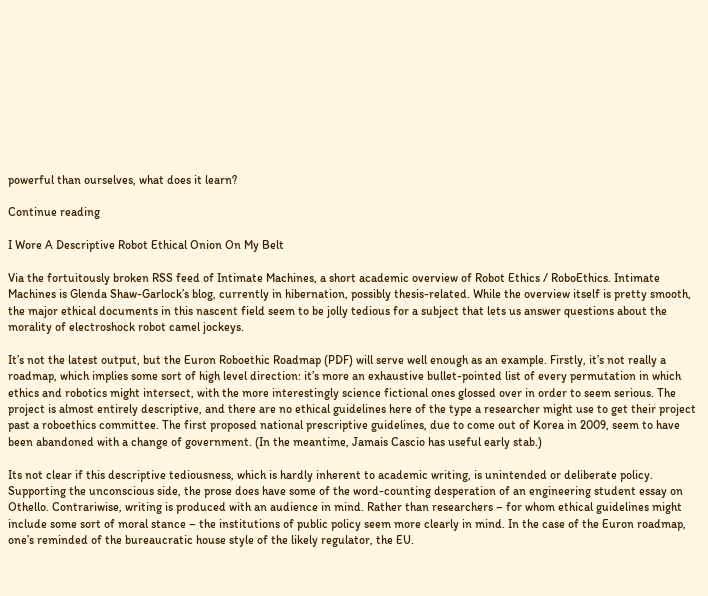powerful than ourselves, what does it learn?

Continue reading

I Wore A Descriptive Robot Ethical Onion On My Belt

Via the fortuitously broken RSS feed of Intimate Machines, a short academic overview of Robot Ethics / RoboEthics. Intimate Machines is Glenda Shaw-Garlock’s blog, currently in hibernation, possibly thesis-related. While the overview itself is pretty smooth, the major ethical documents in this nascent field seem to be jolly tedious for a subject that lets us answer questions about the morality of electroshock robot camel jockeys.

It’s not the latest output, but the Euron Roboethic Roadmap (PDF) will serve well enough as an example. Firstly, it’s not really a roadmap, which implies some sort of high level direction: it’s more an exhaustive bullet-pointed list of every permutation in which ethics and robotics might intersect, with the more interestingly science fictional ones glossed over in order to seem serious. The project is almost entirely descriptive, and there are no ethical guidelines here of the type a researcher might use to get their project past a roboethics committee. The first proposed national prescriptive guidelines, due to come out of Korea in 2009, seem to have been abandoned with a change of government. (In the meantime, Jamais Cascio has useful early stab.)

Its not clear if this descriptive tediousness, which is hardly inherent to academic writing, is unintended or deliberate policy. Supporting the unconscious side, the prose does have some of the word-counting desperation of an engineering student essay on Othello. Contrariwise, writing is produced with an audience in mind. Rather than researchers – for whom ethical guidelines might include some sort of moral stance – the institutions of public policy seem more clearly in mind. In the case of the Euron roadmap, one’s reminded of the bureaucratic house style of the likely regulator, the EU.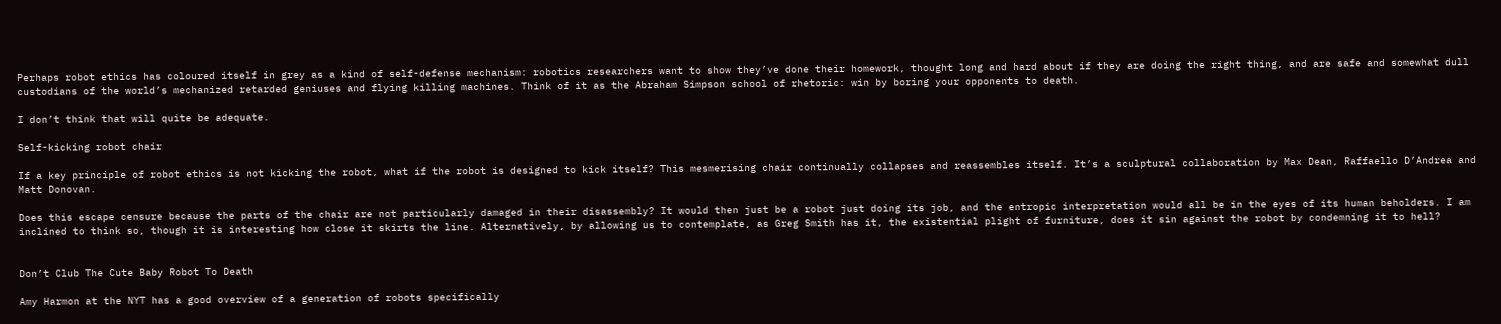Perhaps robot ethics has coloured itself in grey as a kind of self-defense mechanism: robotics researchers want to show they’ve done their homework, thought long and hard about if they are doing the right thing, and are safe and somewhat dull custodians of the world’s mechanized retarded geniuses and flying killing machines. Think of it as the Abraham Simpson school of rhetoric: win by boring your opponents to death.

I don’t think that will quite be adequate.

Self-kicking robot chair

If a key principle of robot ethics is not kicking the robot, what if the robot is designed to kick itself? This mesmerising chair continually collapses and reassembles itself. It’s a sculptural collaboration by Max Dean, Raffaello D’Andrea and Matt Donovan.

Does this escape censure because the parts of the chair are not particularly damaged in their disassembly? It would then just be a robot just doing its job, and the entropic interpretation would all be in the eyes of its human beholders. I am inclined to think so, though it is interesting how close it skirts the line. Alternatively, by allowing us to contemplate, as Greg Smith has it, the existential plight of furniture, does it sin against the robot by condemning it to hell?


Don’t Club The Cute Baby Robot To Death

Amy Harmon at the NYT has a good overview of a generation of robots specifically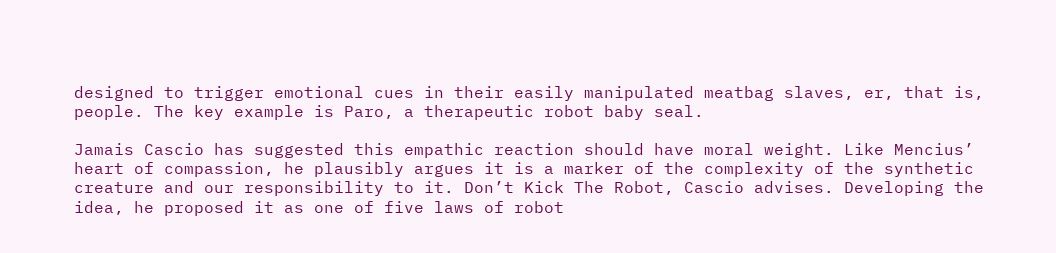designed to trigger emotional cues in their easily manipulated meatbag slaves, er, that is, people. The key example is Paro, a therapeutic robot baby seal.

Jamais Cascio has suggested this empathic reaction should have moral weight. Like Mencius’ heart of compassion, he plausibly argues it is a marker of the complexity of the synthetic creature and our responsibility to it. Don’t Kick The Robot, Cascio advises. Developing the idea, he proposed it as one of five laws of robot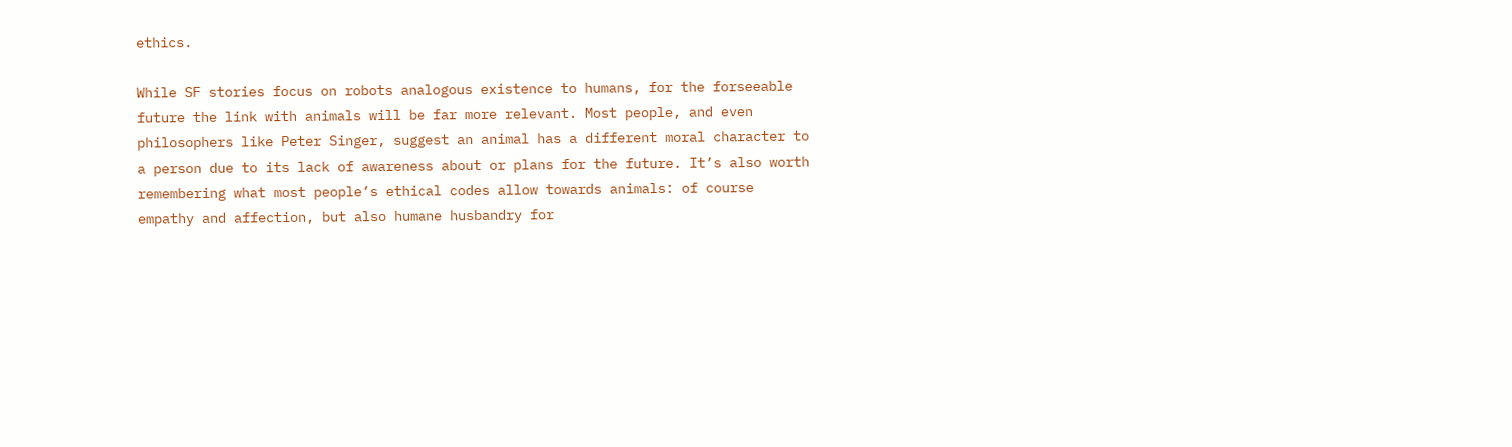ethics.

While SF stories focus on robots analogous existence to humans, for the forseeable future the link with animals will be far more relevant. Most people, and even philosophers like Peter Singer, suggest an animal has a different moral character to a person due to its lack of awareness about or plans for the future. It’s also worth remembering what most people’s ethical codes allow towards animals: of course empathy and affection, but also humane husbandry for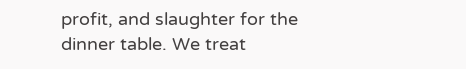profit, and slaughter for the dinner table. We treat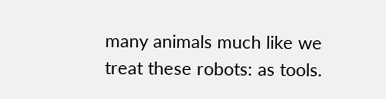many animals much like we treat these robots: as tools.